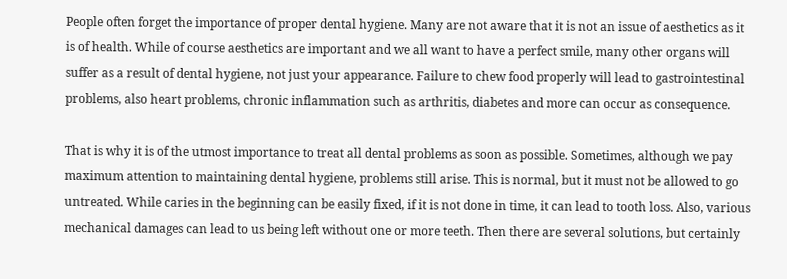People often forget the importance of proper dental hygiene. Many are not aware that it is not an issue of aesthetics as it is of health. While of course aesthetics are important and we all want to have a perfect smile, many other organs will suffer as a result of dental hygiene, not just your appearance. Failure to chew food properly will lead to gastrointestinal problems, also heart problems, chronic inflammation such as arthritis, diabetes and more can occur as consequence.

That is why it is of the utmost importance to treat all dental problems as soon as possible. Sometimes, although we pay maximum attention to maintaining dental hygiene, problems still arise. This is normal, but it must not be allowed to go untreated. While caries in the beginning can be easily fixed, if it is not done in time, it can lead to tooth loss. Also, various mechanical damages can lead to us being left without one or more teeth. Then there are several solutions, but certainly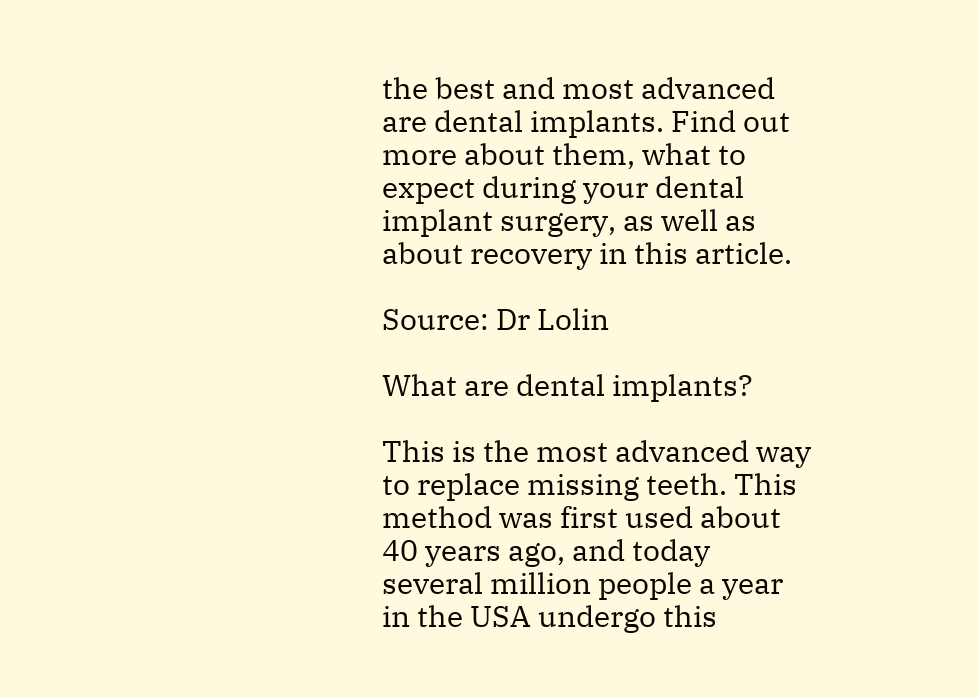the best and most advanced are dental implants. Find out more about them, what to expect during your dental implant surgery, as well as about recovery in this article.

Source: Dr Lolin

What are dental implants?

This is the most advanced way to replace missing teeth. This method was first used about 40 years ago, and today several million people a year in the USA undergo this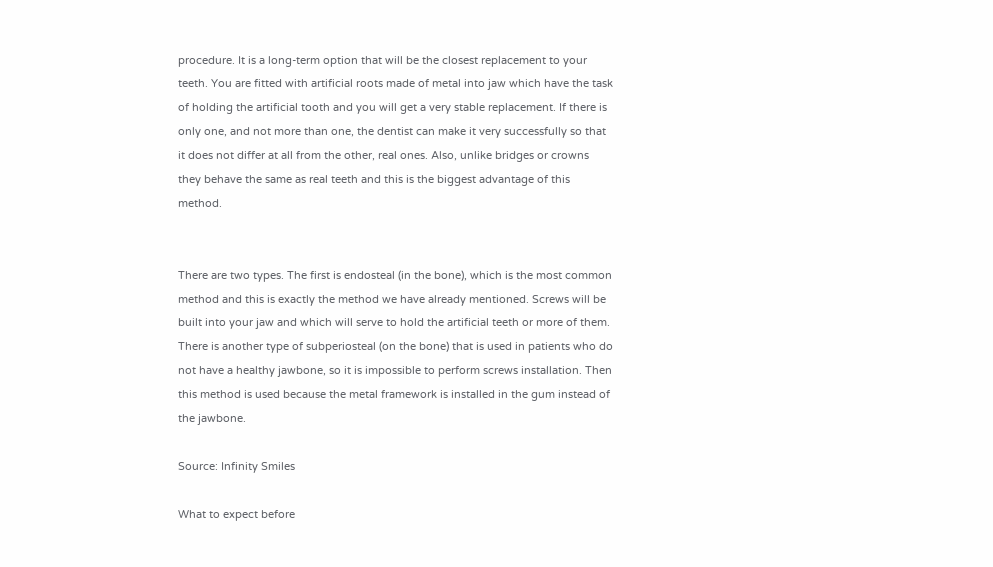procedure. It is a long-term option that will be the closest replacement to your teeth. You are fitted with artificial roots made of metal into jaw which have the task of holding the artificial tooth and you will get a very stable replacement. If there is only one, and not more than one, the dentist can make it very successfully so that it does not differ at all from the other, real ones. Also, unlike bridges or crowns they behave the same as real teeth and this is the biggest advantage of this method.


There are two types. The first is endosteal (in the bone), which is the most common method and this is exactly the method we have already mentioned. Screws will be built into your jaw and which will serve to hold the artificial teeth or more of them. There is another type of subperiosteal (on the bone) that is used in patients who do not have a healthy jawbone, so it is impossible to perform screws installation. Then this method is used because the metal framework is installed in the gum instead of the jawbone.

Source: Infinity Smiles

What to expect before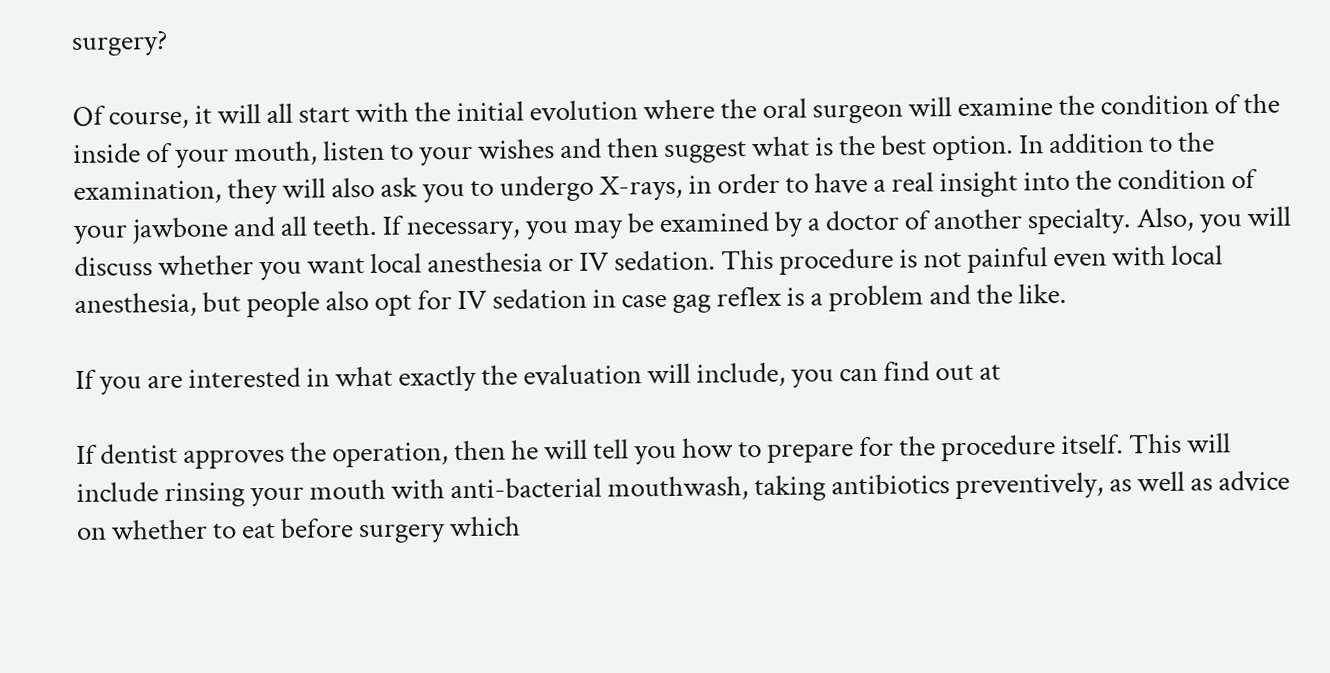surgery?

Of course, it will all start with the initial evolution where the oral surgeon will examine the condition of the inside of your mouth, listen to your wishes and then suggest what is the best option. In addition to the examination, they will also ask you to undergo X-rays, in order to have a real insight into the condition of your jawbone and all teeth. If necessary, you may be examined by a doctor of another specialty. Also, you will discuss whether you want local anesthesia or IV sedation. This procedure is not painful even with local anesthesia, but people also opt for IV sedation in case gag reflex is a problem and the like.

If you are interested in what exactly the evaluation will include, you can find out at

If dentist approves the operation, then he will tell you how to prepare for the procedure itself. This will include rinsing your mouth with anti-bacterial mouthwash, taking antibiotics preventively, as well as advice on whether to eat before surgery which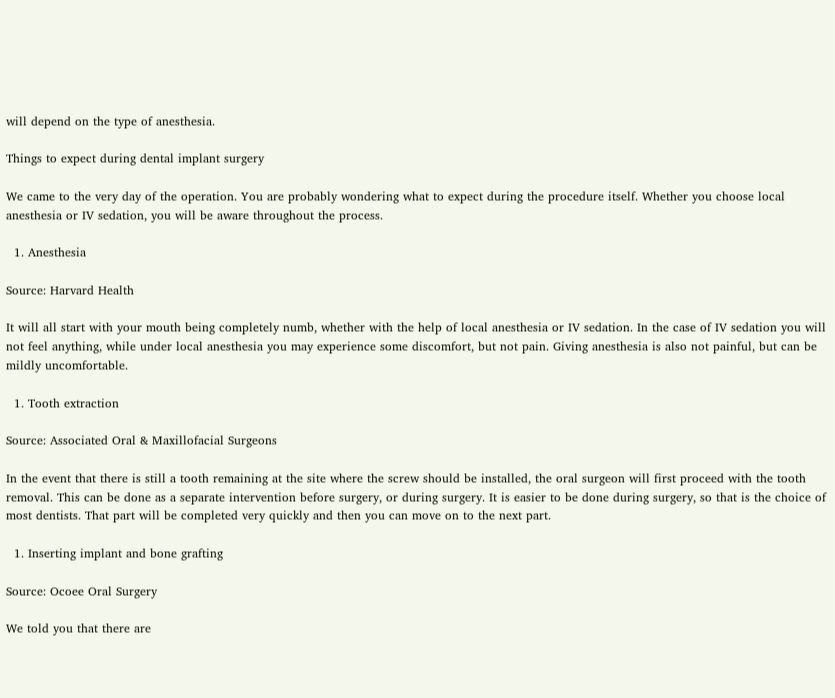will depend on the type of anesthesia.

Things to expect during dental implant surgery

We came to the very day of the operation. You are probably wondering what to expect during the procedure itself. Whether you choose local anesthesia or IV sedation, you will be aware throughout the process.

  1. Anesthesia

Source: Harvard Health

It will all start with your mouth being completely numb, whether with the help of local anesthesia or IV sedation. In the case of IV sedation you will not feel anything, while under local anesthesia you may experience some discomfort, but not pain. Giving anesthesia is also not painful, but can be mildly uncomfortable.

  1. Tooth extraction

Source: Associated Oral & Maxillofacial Surgeons

In the event that there is still a tooth remaining at the site where the screw should be installed, the oral surgeon will first proceed with the tooth removal. This can be done as a separate intervention before surgery, or during surgery. It is easier to be done during surgery, so that is the choice of most dentists. That part will be completed very quickly and then you can move on to the next part.

  1. Inserting implant and bone grafting

Source: Ocoee Oral Surgery

We told you that there are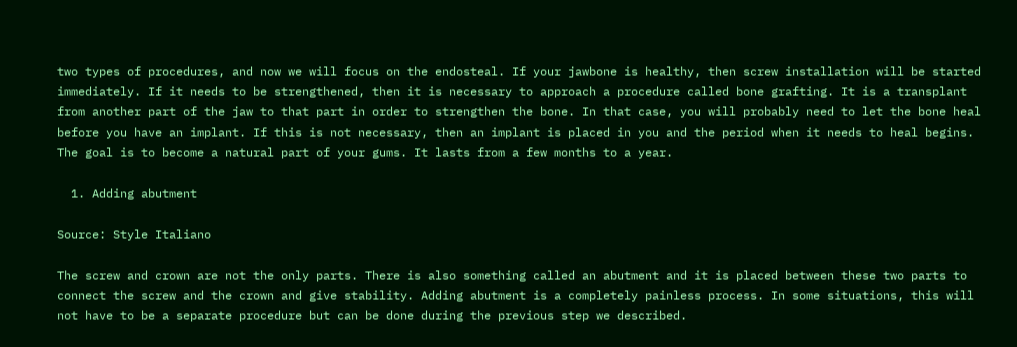two types of procedures, and now we will focus on the endosteal. If your jawbone is healthy, then screw installation will be started immediately. If it needs to be strengthened, then it is necessary to approach a procedure called bone grafting. It is a transplant from another part of the jaw to that part in order to strengthen the bone. In that case, you will probably need to let the bone heal before you have an implant. If this is not necessary, then an implant is placed in you and the period when it needs to heal begins. The goal is to become a natural part of your gums. It lasts from a few months to a year.

  1. Adding abutment

Source: Style Italiano

The screw and crown are not the only parts. There is also something called an abutment and it is placed between these two parts to connect the screw and the crown and give stability. Adding abutment is a completely painless process. In some situations, this will not have to be a separate procedure but can be done during the previous step we described.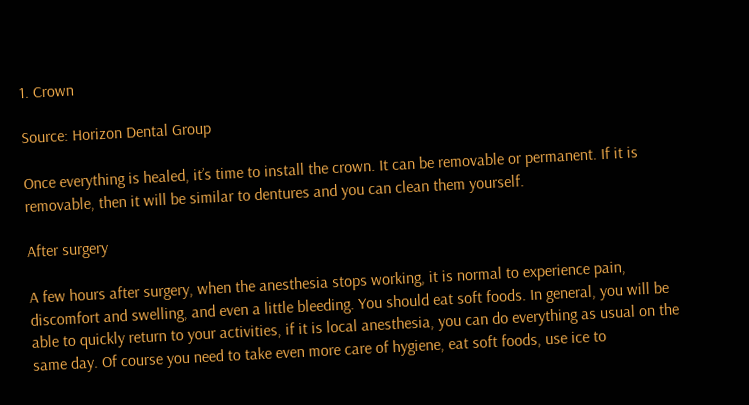1. Crown

Source: Horizon Dental Group

Once everything is healed, it’s time to install the crown. It can be removable or permanent. If it is removable, then it will be similar to dentures and you can clean them yourself.

After surgery

A few hours after surgery, when the anesthesia stops working, it is normal to experience pain, discomfort and swelling, and even a little bleeding. You should eat soft foods. In general, you will be able to quickly return to your activities, if it is local anesthesia, you can do everything as usual on the same day. Of course you need to take even more care of hygiene, eat soft foods, use ice to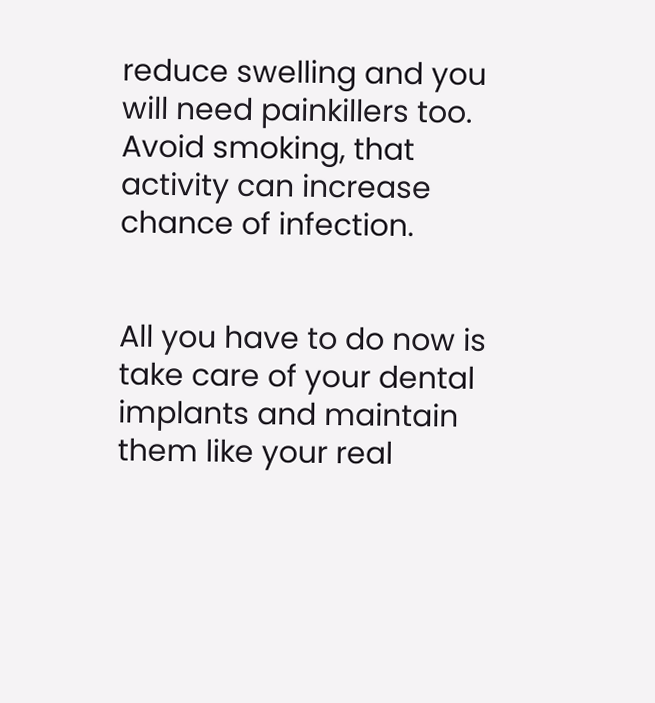reduce swelling and you will need painkillers too. Avoid smoking, that activity can increase chance of infection.


All you have to do now is take care of your dental implants and maintain them like your real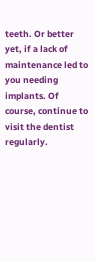teeth. Or better yet, if a lack of maintenance led to you needing implants. Of course, continue to visit the dentist regularly.